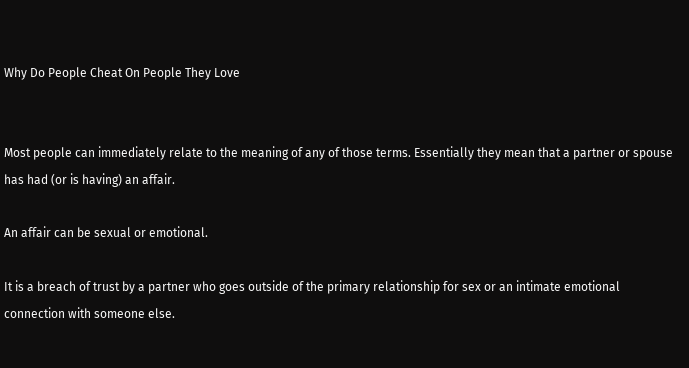Why Do People Cheat On People They Love


Most people can immediately relate to the meaning of any of those terms. Essentially they mean that a partner or spouse has had (or is having) an affair.

An affair can be sexual or emotional.

It is a breach of trust by a partner who goes outside of the primary relationship for sex or an intimate emotional connection with someone else.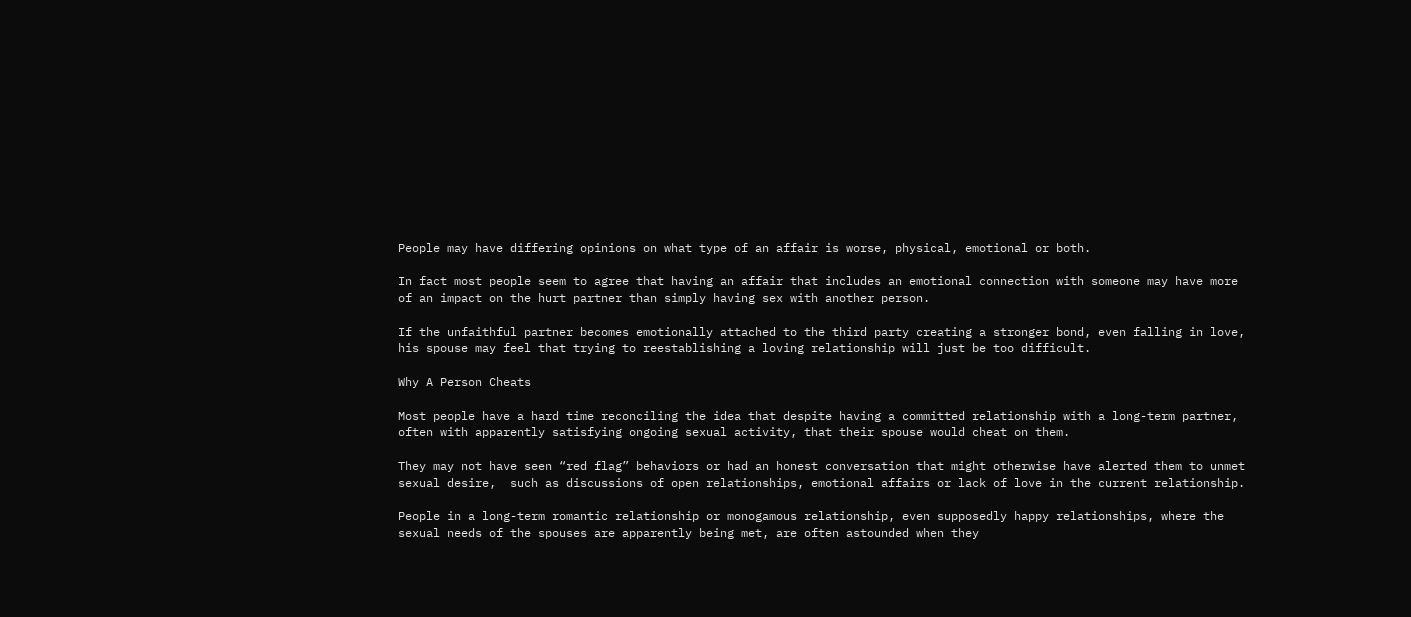People may have differing opinions on what type of an affair is worse, physical, emotional or both.

In fact most people seem to agree that having an affair that includes an emotional connection with someone may have more of an impact on the hurt partner than simply having sex with another person.

If the unfaithful partner becomes emotionally attached to the third party creating a stronger bond, even falling in love, his spouse may feel that trying to reestablishing a loving relationship will just be too difficult.

Why A Person Cheats

Most people have a hard time reconciling the idea that despite having a committed relationship with a long-term partner, often with apparently satisfying ongoing sexual activity, that their spouse would cheat on them.

They may not have seen “red flag” behaviors or had an honest conversation that might otherwise have alerted them to unmet sexual desire,  such as discussions of open relationships, emotional affairs or lack of love in the current relationship.

People in a long-term romantic relationship or monogamous relationship, even supposedly happy relationships, where the sexual needs of the spouses are apparently being met, are often astounded when they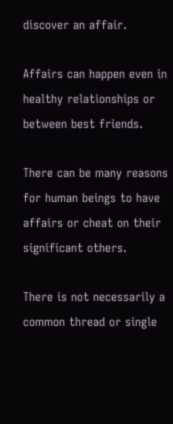discover an affair.

Affairs can happen even in healthy relationships or between best friends.

There can be many reasons for human beings to have affairs or cheat on their significant others.

There is not necessarily a common thread or single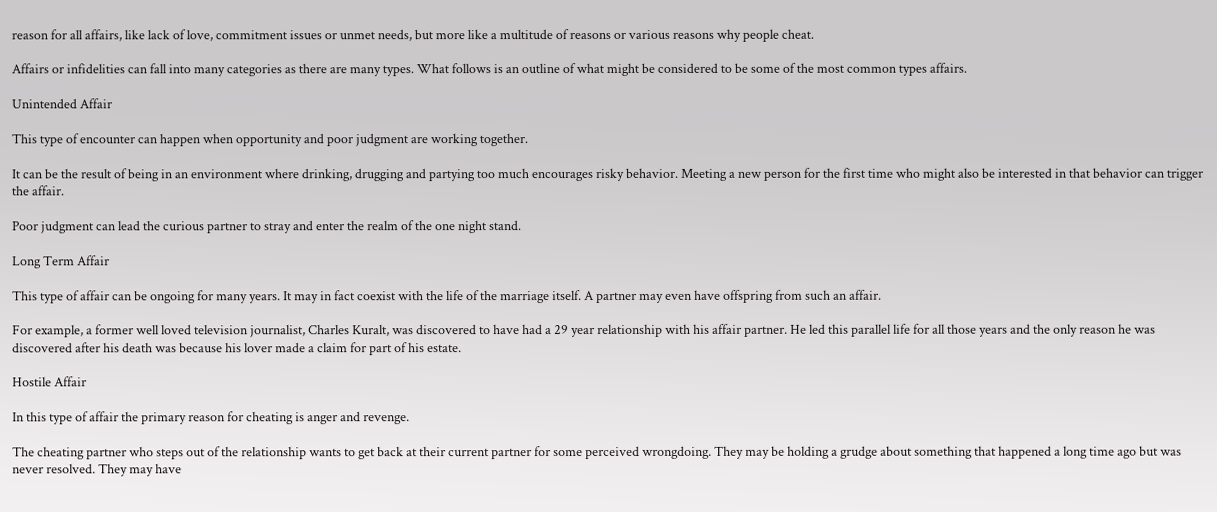reason for all affairs, like lack of love, commitment issues or unmet needs, but more like a multitude of reasons or various reasons why people cheat.

Affairs or infidelities can fall into many categories as there are many types. What follows is an outline of what might be considered to be some of the most common types affairs.

Unintended Affair

This type of encounter can happen when opportunity and poor judgment are working together.

It can be the result of being in an environment where drinking, drugging and partying too much encourages risky behavior. Meeting a new person for the first time who might also be interested in that behavior can trigger the affair.

Poor judgment can lead the curious partner to stray and enter the realm of the one night stand.

Long Term Affair

This type of affair can be ongoing for many years. It may in fact coexist with the life of the marriage itself. A partner may even have offspring from such an affair.

For example, a former well loved television journalist, Charles Kuralt, was discovered to have had a 29 year relationship with his affair partner. He led this parallel life for all those years and the only reason he was discovered after his death was because his lover made a claim for part of his estate.

Hostile Affair

In this type of affair the primary reason for cheating is anger and revenge.

The cheating partner who steps out of the relationship wants to get back at their current partner for some perceived wrongdoing. They may be holding a grudge about something that happened a long time ago but was never resolved. They may have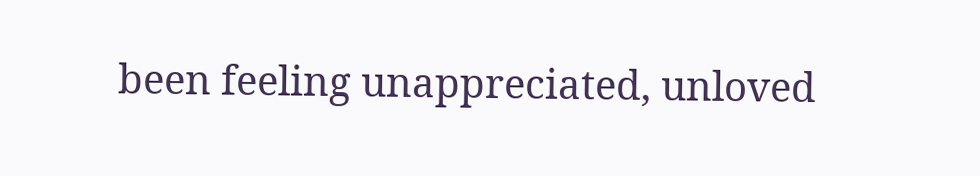been feeling unappreciated, unloved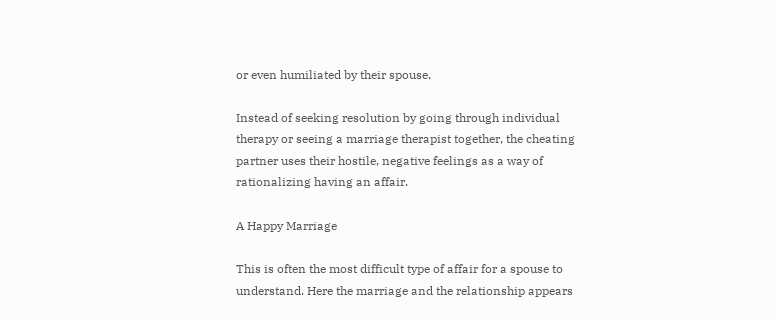or even humiliated by their spouse.

Instead of seeking resolution by going through individual therapy or seeing a marriage therapist together, the cheating partner uses their hostile, negative feelings as a way of rationalizing having an affair.

A Happy Marriage

This is often the most difficult type of affair for a spouse to understand. Here the marriage and the relationship appears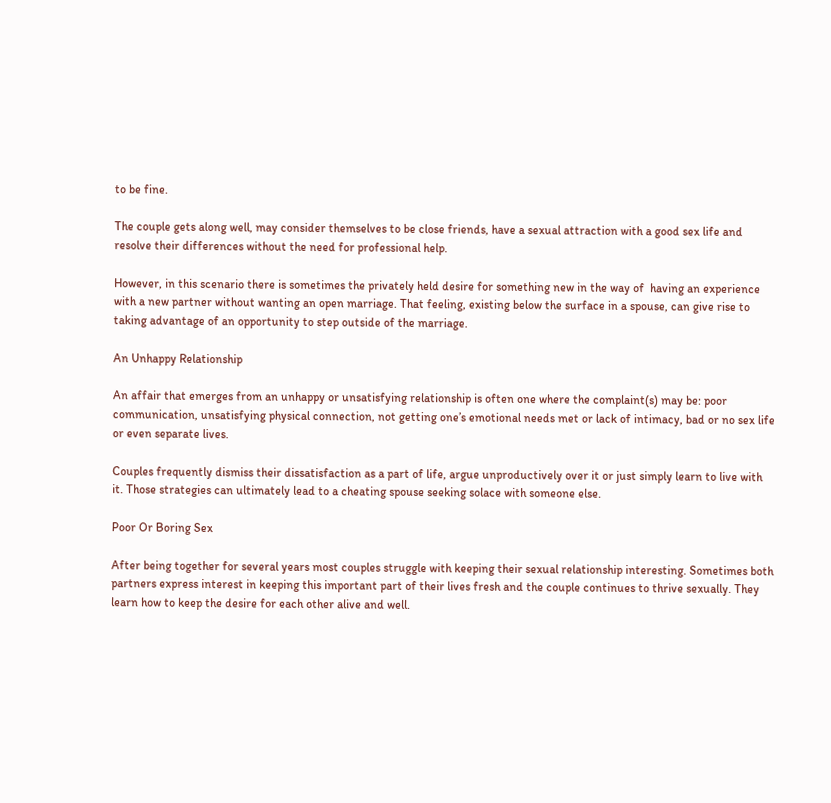to be fine.

The couple gets along well, may consider themselves to be close friends, have a sexual attraction with a good sex life and resolve their differences without the need for professional help.

However, in this scenario there is sometimes the privately held desire for something new in the way of  having an experience with a new partner without wanting an open marriage. That feeling, existing below the surface in a spouse, can give rise to taking advantage of an opportunity to step outside of the marriage.

An Unhappy Relationship

An affair that emerges from an unhappy or unsatisfying relationship is often one where the complaint(s) may be: poor communication, unsatisfying physical connection, not getting one’s emotional needs met or lack of intimacy, bad or no sex life or even separate lives.

Couples frequently dismiss their dissatisfaction as a part of life, argue unproductively over it or just simply learn to live with it. Those strategies can ultimately lead to a cheating spouse seeking solace with someone else.

Poor Or Boring Sex

After being together for several years most couples struggle with keeping their sexual relationship interesting. Sometimes both partners express interest in keeping this important part of their lives fresh and the couple continues to thrive sexually. They learn how to keep the desire for each other alive and well.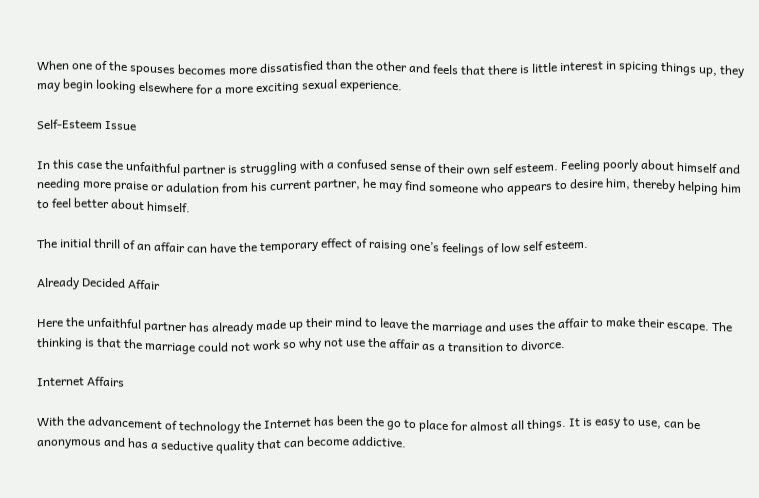When one of the spouses becomes more dissatisfied than the other and feels that there is little interest in spicing things up, they may begin looking elsewhere for a more exciting sexual experience.

Self-Esteem Issue

In this case the unfaithful partner is struggling with a confused sense of their own self esteem. Feeling poorly about himself and needing more praise or adulation from his current partner, he may find someone who appears to desire him, thereby helping him to feel better about himself.

The initial thrill of an affair can have the temporary effect of raising one’s feelings of low self esteem.

Already Decided Affair

Here the unfaithful partner has already made up their mind to leave the marriage and uses the affair to make their escape. The thinking is that the marriage could not work so why not use the affair as a transition to divorce.

Internet Affairs

With the advancement of technology the Internet has been the go to place for almost all things. It is easy to use, can be anonymous and has a seductive quality that can become addictive.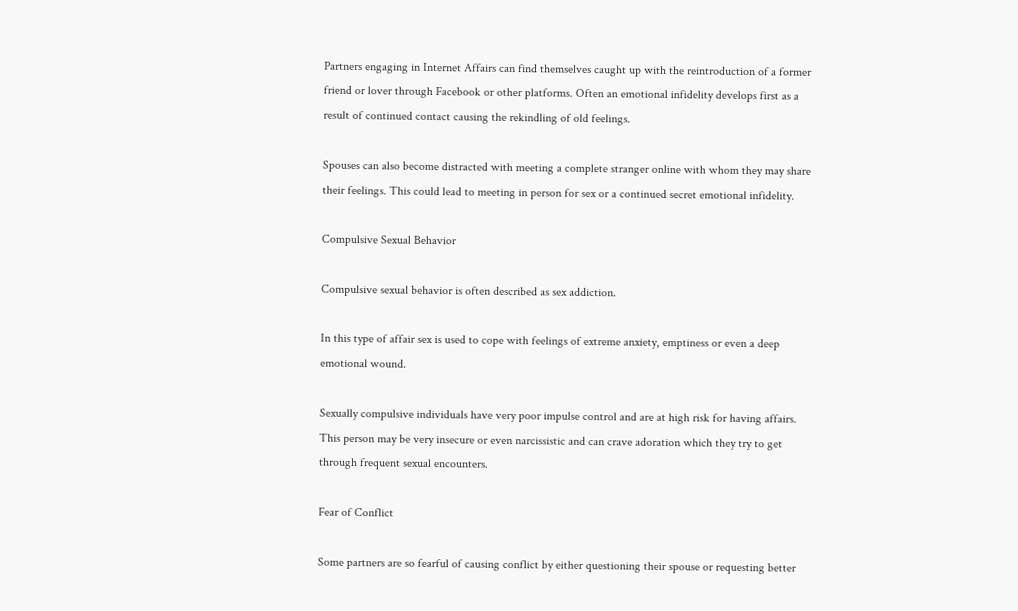Partners engaging in Internet Affairs can find themselves caught up with the reintroduction of a former friend or lover through Facebook or other platforms. Often an emotional infidelity develops first as a result of continued contact causing the rekindling of old feelings.

Spouses can also become distracted with meeting a complete stranger online with whom they may share their feelings. This could lead to meeting in person for sex or a continued secret emotional infidelity.

Compulsive Sexual Behavior

Compulsive sexual behavior is often described as sex addiction.

In this type of affair sex is used to cope with feelings of extreme anxiety, emptiness or even a deep emotional wound.

Sexually compulsive individuals have very poor impulse control and are at high risk for having affairs. This person may be very insecure or even narcissistic and can crave adoration which they try to get through frequent sexual encounters.

Fear of Conflict

Some partners are so fearful of causing conflict by either questioning their spouse or requesting better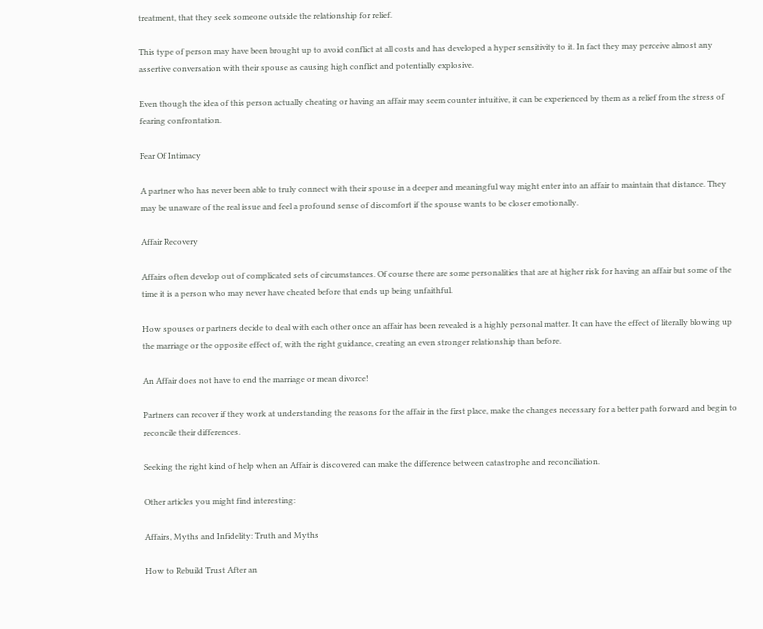treatment, that they seek someone outside the relationship for relief.

This type of person may have been brought up to avoid conflict at all costs and has developed a hyper sensitivity to it. In fact they may perceive almost any assertive conversation with their spouse as causing high conflict and potentially explosive.

Even though the idea of this person actually cheating or having an affair may seem counter intuitive, it can be experienced by them as a relief from the stress of fearing confrontation.

Fear Of Intimacy

A partner who has never been able to truly connect with their spouse in a deeper and meaningful way might enter into an affair to maintain that distance. They may be unaware of the real issue and feel a profound sense of discomfort if the spouse wants to be closer emotionally.

Affair Recovery

Affairs often develop out of complicated sets of circumstances. Of course there are some personalities that are at higher risk for having an affair but some of the time it is a person who may never have cheated before that ends up being unfaithful.

How spouses or partners decide to deal with each other once an affair has been revealed is a highly personal matter. It can have the effect of literally blowing up the marriage or the opposite effect of, with the right guidance, creating an even stronger relationship than before.

An Affair does not have to end the marriage or mean divorce!

Partners can recover if they work at understanding the reasons for the affair in the first place, make the changes necessary for a better path forward and begin to reconcile their differences.

Seeking the right kind of help when an Affair is discovered can make the difference between catastrophe and reconciliation.

Other articles you might find interesting:

Affairs, Myths and Infidelity: Truth and Myths

How to Rebuild Trust After an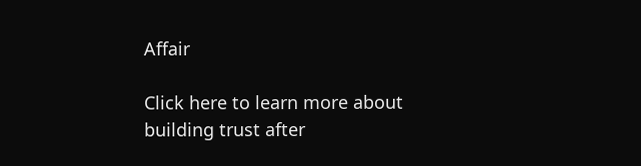Affair

Click here to learn more about building trust after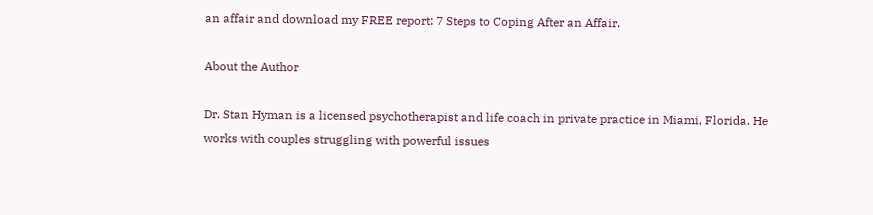an affair and download my FREE report: 7 Steps to Coping After an Affair.

About the Author

Dr. Stan Hyman is a licensed psychotherapist and life coach in private practice in Miami, Florida. He works with couples struggling with powerful issues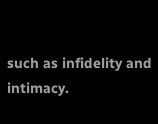such as infidelity and intimacy.